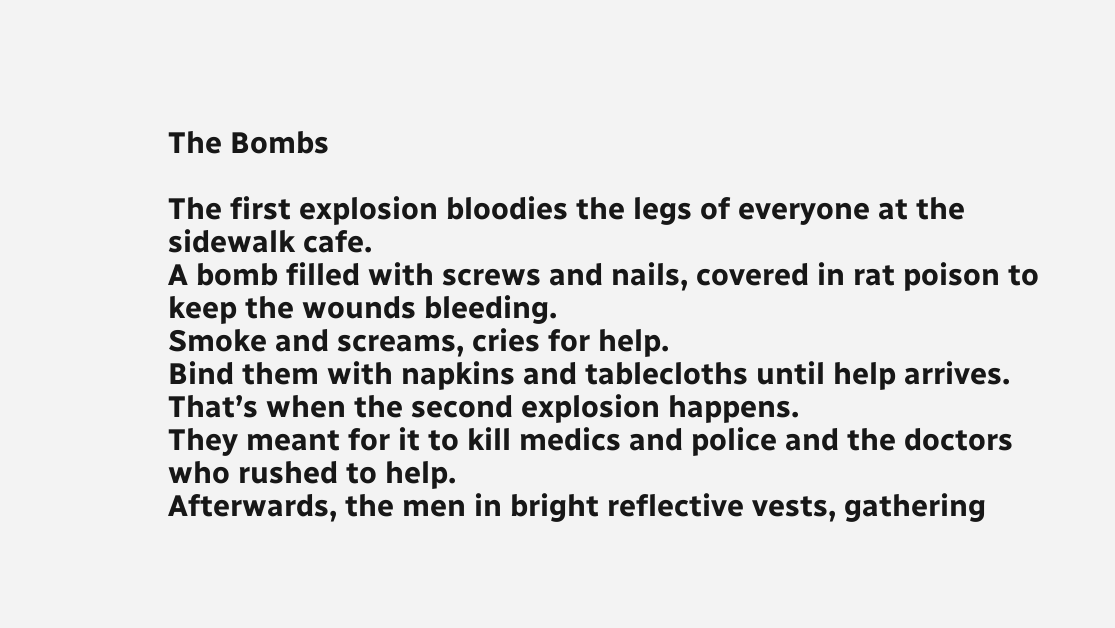The Bombs

The first explosion bloodies the legs of everyone at the sidewalk cafe.
A bomb filled with screws and nails, covered in rat poison to keep the wounds bleeding.
Smoke and screams, cries for help.
Bind them with napkins and tablecloths until help arrives.
That’s when the second explosion happens.
They meant for it to kill medics and police and the doctors who rushed to help.
Afterwards, the men in bright reflective vests, gathering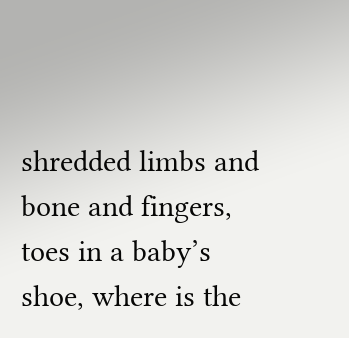shredded limbs and bone and fingers, toes in a baby’s shoe, where is the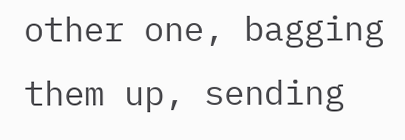other one, bagging them up, sending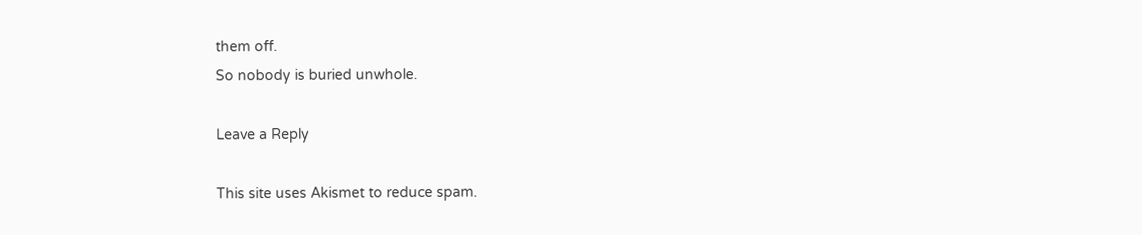them off.
So nobody is buried unwhole.

Leave a Reply

This site uses Akismet to reduce spam.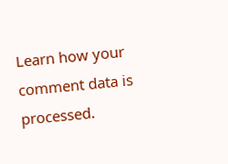Learn how your comment data is processed.